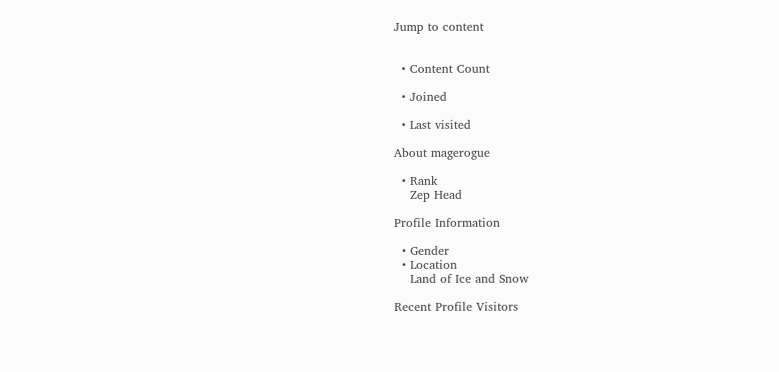Jump to content


  • Content Count

  • Joined

  • Last visited

About magerogue

  • Rank
    Zep Head

Profile Information

  • Gender
  • Location
    Land of Ice and Snow

Recent Profile Visitors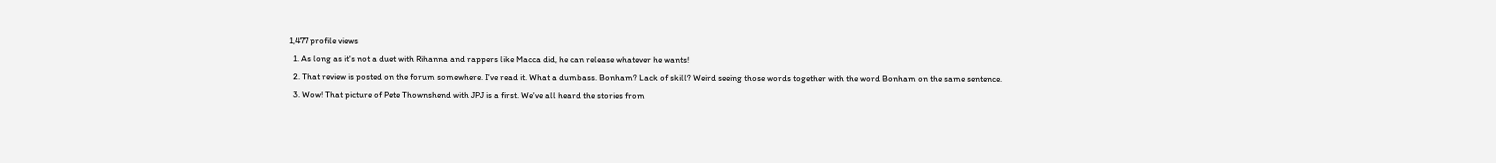1,477 profile views
  1. As long as it's not a duet with Rihanna and rappers like Macca did, he can release whatever he wants!
  2. That review is posted on the forum somewhere. I've read it. What a dumbass. Bonham? Lack of skill? Weird seeing those words together with the word Bonham on the same sentence.
  3. Wow! That picture of Pete Thownshend with JPJ is a first. We've all heard the stories from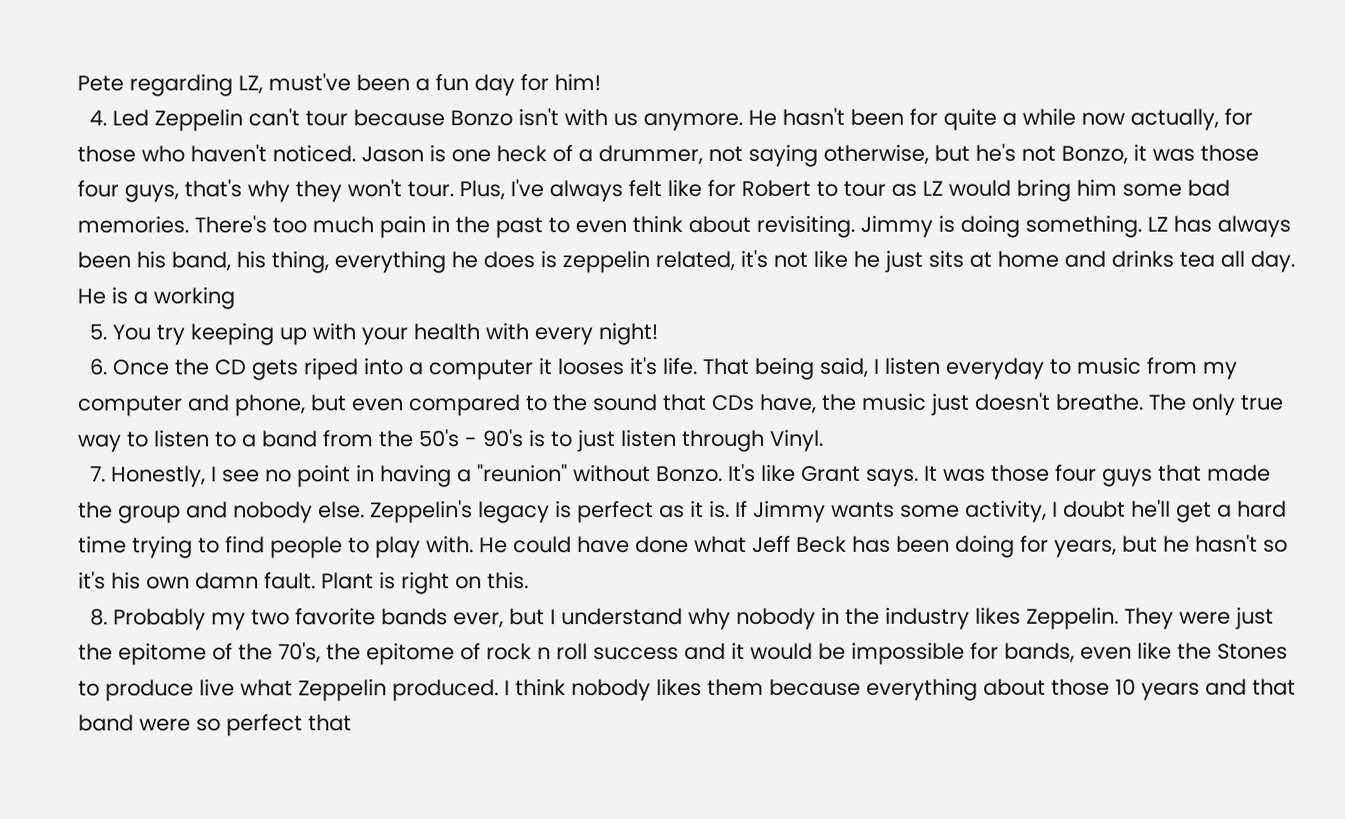Pete regarding LZ, must've been a fun day for him!
  4. Led Zeppelin can't tour because Bonzo isn't with us anymore. He hasn't been for quite a while now actually, for those who haven't noticed. Jason is one heck of a drummer, not saying otherwise, but he's not Bonzo, it was those four guys, that's why they won't tour. Plus, I've always felt like for Robert to tour as LZ would bring him some bad memories. There's too much pain in the past to even think about revisiting. Jimmy is doing something. LZ has always been his band, his thing, everything he does is zeppelin related, it's not like he just sits at home and drinks tea all day. He is a working
  5. You try keeping up with your health with every night!
  6. Once the CD gets riped into a computer it looses it's life. That being said, I listen everyday to music from my computer and phone, but even compared to the sound that CDs have, the music just doesn't breathe. The only true way to listen to a band from the 50's - 90's is to just listen through Vinyl.
  7. Honestly, I see no point in having a "reunion" without Bonzo. It's like Grant says. It was those four guys that made the group and nobody else. Zeppelin's legacy is perfect as it is. If Jimmy wants some activity, I doubt he'll get a hard time trying to find people to play with. He could have done what Jeff Beck has been doing for years, but he hasn't so it's his own damn fault. Plant is right on this.
  8. Probably my two favorite bands ever, but I understand why nobody in the industry likes Zeppelin. They were just the epitome of the 70's, the epitome of rock n roll success and it would be impossible for bands, even like the Stones to produce live what Zeppelin produced. I think nobody likes them because everything about those 10 years and that band were so perfect that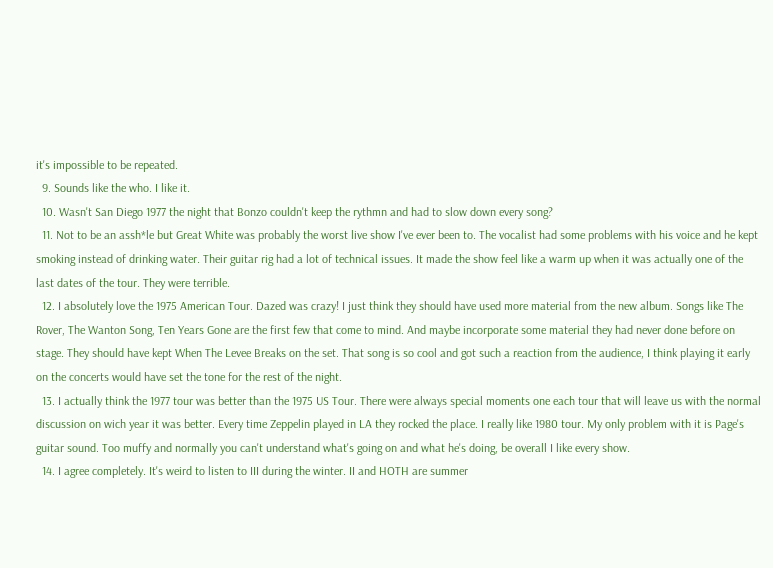it's impossible to be repeated.
  9. Sounds like the who. I like it.
  10. Wasn't San Diego 1977 the night that Bonzo couldn't keep the rythmn and had to slow down every song?
  11. Not to be an assh*le but Great White was probably the worst live show I've ever been to. The vocalist had some problems with his voice and he kept smoking instead of drinking water. Their guitar rig had a lot of technical issues. It made the show feel like a warm up when it was actually one of the last dates of the tour. They were terrible.
  12. I absolutely love the 1975 American Tour. Dazed was crazy! I just think they should have used more material from the new album. Songs like The Rover, The Wanton Song, Ten Years Gone are the first few that come to mind. And maybe incorporate some material they had never done before on stage. They should have kept When The Levee Breaks on the set. That song is so cool and got such a reaction from the audience, I think playing it early on the concerts would have set the tone for the rest of the night.
  13. I actually think the 1977 tour was better than the 1975 US Tour. There were always special moments one each tour that will leave us with the normal discussion on wich year it was better. Every time Zeppelin played in LA they rocked the place. I really like 1980 tour. My only problem with it is Page's guitar sound. Too muffy and normally you can't understand what's going on and what he's doing, be overall I like every show.
  14. I agree completely. It's weird to listen to III during the winter. II and HOTH are summer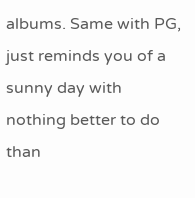albums. Same with PG, just reminds you of a sunny day with nothing better to do than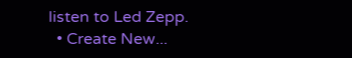listen to Led Zepp.
  • Create New...